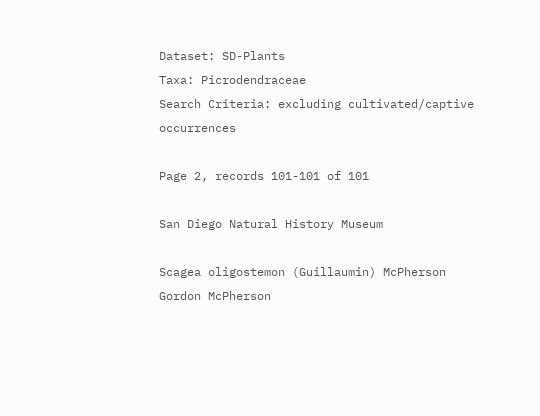Dataset: SD-Plants
Taxa: Picrodendraceae
Search Criteria: excluding cultivated/captive occurrences

Page 2, records 101-101 of 101

San Diego Natural History Museum

Scagea oligostemon (Guillaumin) McPherson
Gordon McPherson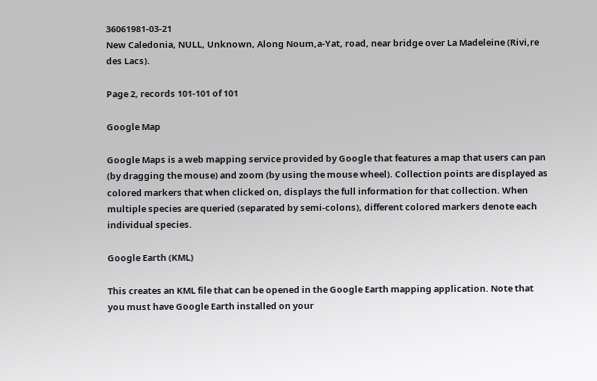36061981-03-21
New Caledonia, NULL, Unknown, Along Noum‚a-Yat‚ road, near bridge over La Madeleine (Rivi‚re des Lacs).

Page 2, records 101-101 of 101

Google Map

Google Maps is a web mapping service provided by Google that features a map that users can pan (by dragging the mouse) and zoom (by using the mouse wheel). Collection points are displayed as colored markers that when clicked on, displays the full information for that collection. When multiple species are queried (separated by semi-colons), different colored markers denote each individual species.

Google Earth (KML)

This creates an KML file that can be opened in the Google Earth mapping application. Note that you must have Google Earth installed on your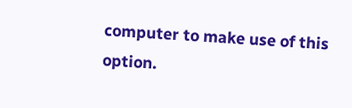computer to make use of this option.